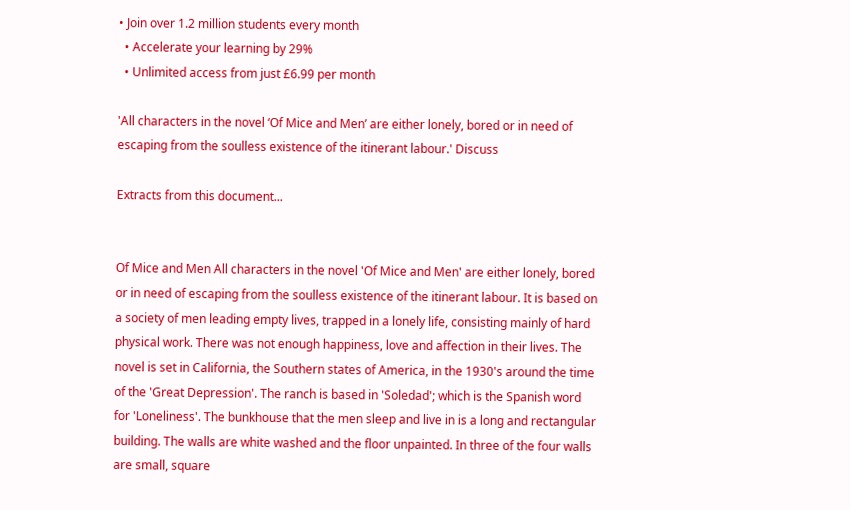• Join over 1.2 million students every month
  • Accelerate your learning by 29%
  • Unlimited access from just £6.99 per month

'All characters in the novel ‘Of Mice and Men’ are either lonely, bored or in need of escaping from the soulless existence of the itinerant labour.' Discuss

Extracts from this document...


Of Mice and Men All characters in the novel 'Of Mice and Men' are either lonely, bored or in need of escaping from the soulless existence of the itinerant labour. It is based on a society of men leading empty lives, trapped in a lonely life, consisting mainly of hard physical work. There was not enough happiness, love and affection in their lives. The novel is set in California, the Southern states of America, in the 1930's around the time of the 'Great Depression'. The ranch is based in 'Soledad'; which is the Spanish word for 'Loneliness'. The bunkhouse that the men sleep and live in is a long and rectangular building. The walls are white washed and the floor unpainted. In three of the four walls are small, square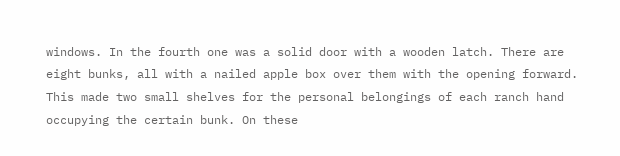windows. In the fourth one was a solid door with a wooden latch. There are eight bunks, all with a nailed apple box over them with the opening forward. This made two small shelves for the personal belongings of each ranch hand occupying the certain bunk. On these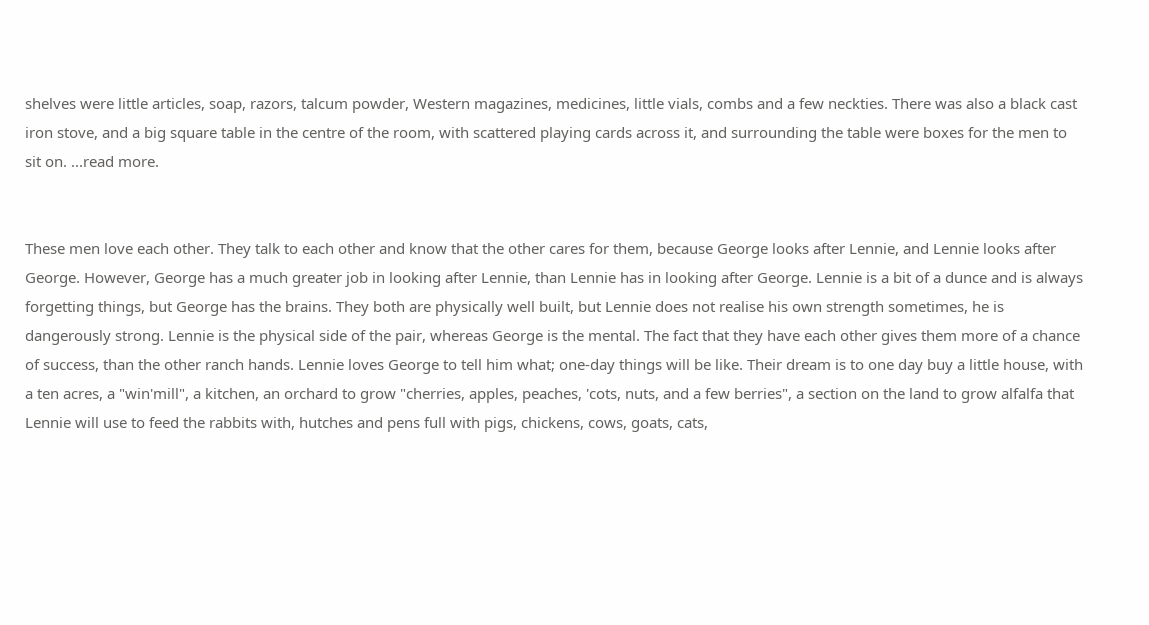shelves were little articles, soap, razors, talcum powder, Western magazines, medicines, little vials, combs and a few neckties. There was also a black cast iron stove, and a big square table in the centre of the room, with scattered playing cards across it, and surrounding the table were boxes for the men to sit on. ...read more.


These men love each other. They talk to each other and know that the other cares for them, because George looks after Lennie, and Lennie looks after George. However, George has a much greater job in looking after Lennie, than Lennie has in looking after George. Lennie is a bit of a dunce and is always forgetting things, but George has the brains. They both are physically well built, but Lennie does not realise his own strength sometimes, he is dangerously strong. Lennie is the physical side of the pair, whereas George is the mental. The fact that they have each other gives them more of a chance of success, than the other ranch hands. Lennie loves George to tell him what; one-day things will be like. Their dream is to one day buy a little house, with a ten acres, a "win'mill", a kitchen, an orchard to grow "cherries, apples, peaches, 'cots, nuts, and a few berries", a section on the land to grow alfalfa that Lennie will use to feed the rabbits with, hutches and pens full with pigs, chickens, cows, goats, cats,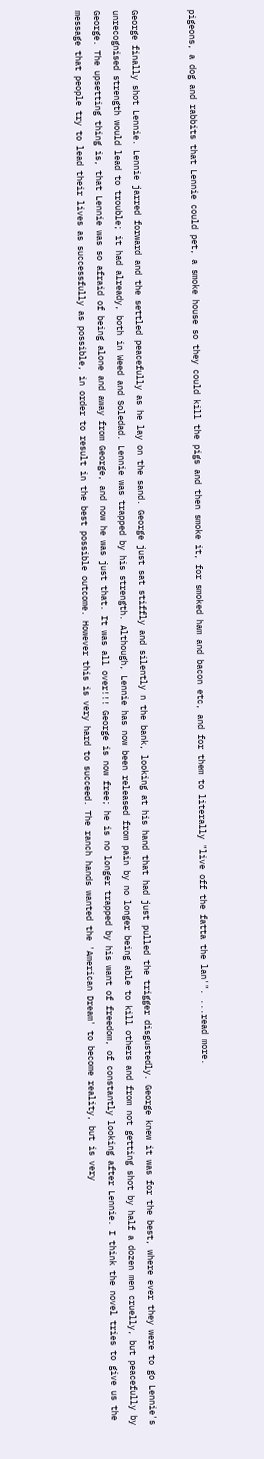pigeons, a dog and rabbits that Lennie could pet, a smoke house so they could kill the pigs and then smoke it, for smoked ham and bacon etc, and for them to literally "live off the fatta the lan'". ...read more.


George finally shot Lennie. Lennie jarred forward and the settled peacefully as he lay on the sand. George just sat stiffly and silently n the bank, looking at his hand that had just pulled the trigger disgustedly. George knew it was for the best, where ever they were to go Lennie's unrecognised strength would lead to trouble; it had already, both in Weed and Soledad. Lennie was trapped by his strength. Although, Lennie has now been released from pain by no longer being able to kill others and from not getting shot by half a dozen men cruelly, but peacefully by George. The upsetting thing is, that Lennie was so afraid of being alone and away from George, and now he was just that. It was all over!!! George is now free; he is no longer trapped by his want of freedom, of constantly looking after Lennie. I think the novel tries to give us the message that people try to lead their lives as successfully as possible, in order to result in the best possible outcome. However this is very hard to succeed. The ranch hands wanted the 'American Dream' to become reality, but is very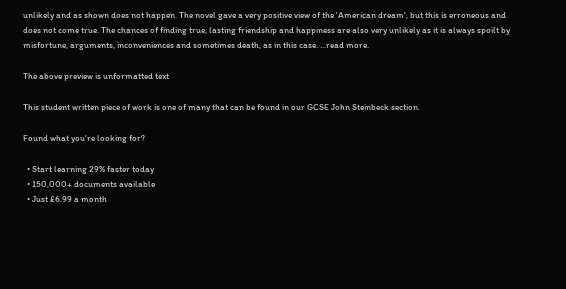unlikely and as shown does not happen. The novel gave a very positive view of the 'American dream', but this is erroneous and does not come true. The chances of finding true, lasting friendship and happiness are also very unlikely as it is always spoilt by misfortune, arguments, inconveniences and sometimes death, as in this case. ...read more.

The above preview is unformatted text

This student written piece of work is one of many that can be found in our GCSE John Steinbeck section.

Found what you're looking for?

  • Start learning 29% faster today
  • 150,000+ documents available
  • Just £6.99 a month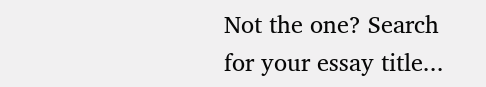Not the one? Search for your essay title...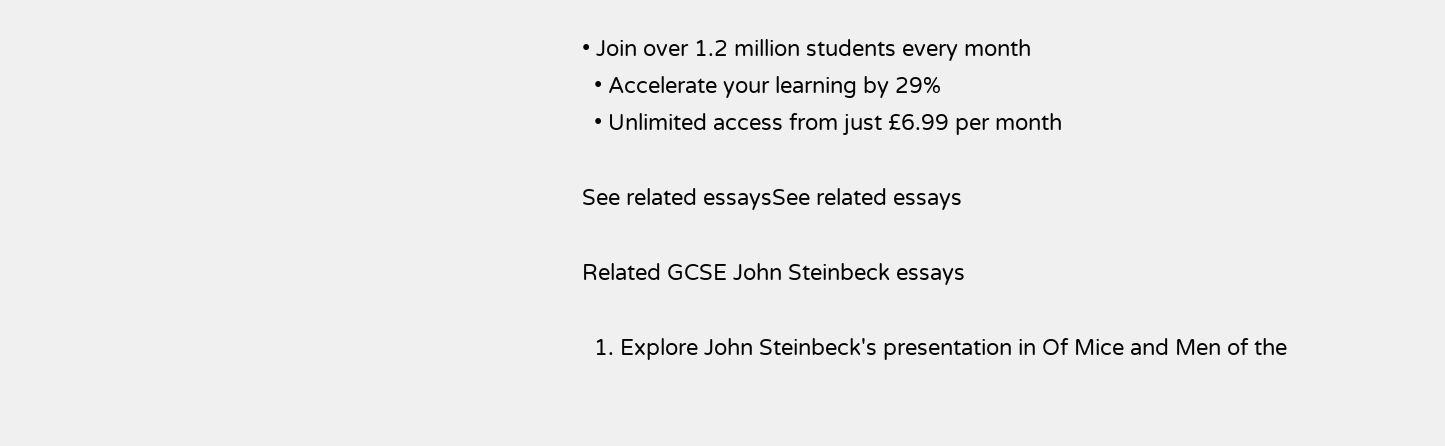• Join over 1.2 million students every month
  • Accelerate your learning by 29%
  • Unlimited access from just £6.99 per month

See related essaysSee related essays

Related GCSE John Steinbeck essays

  1. Explore John Steinbeck's presentation in Of Mice and Men of the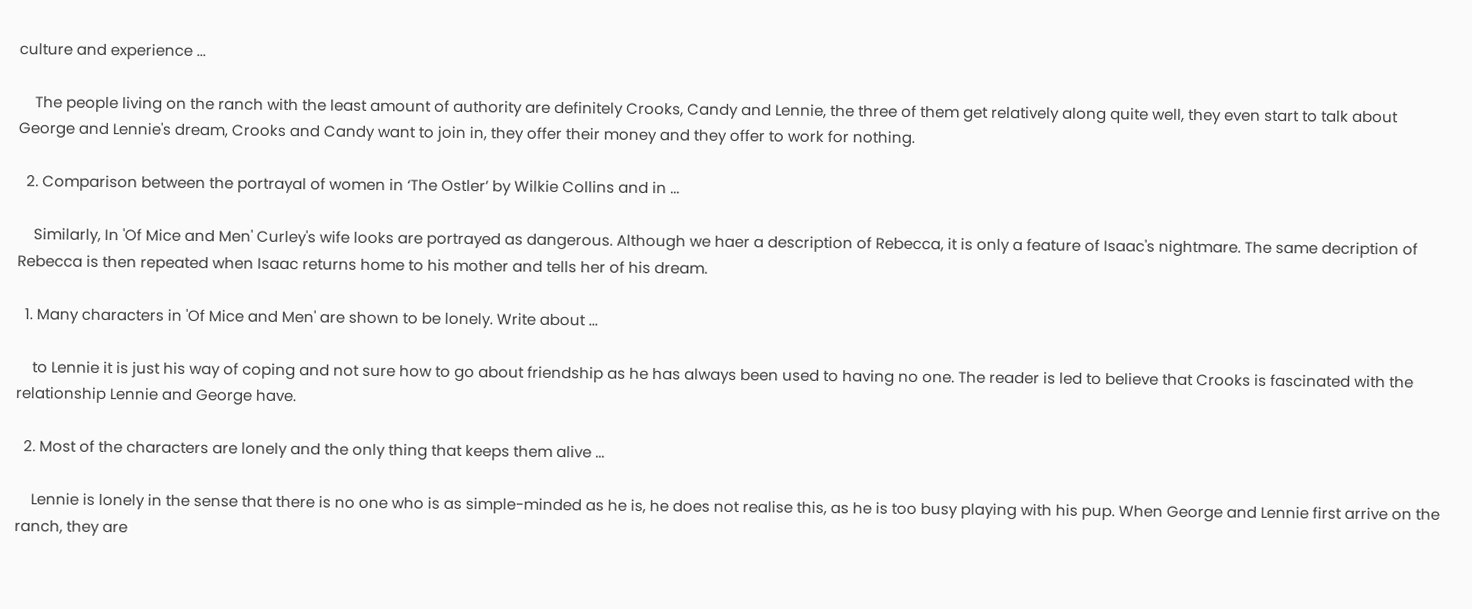culture and experience ...

    The people living on the ranch with the least amount of authority are definitely Crooks, Candy and Lennie, the three of them get relatively along quite well, they even start to talk about George and Lennie's dream, Crooks and Candy want to join in, they offer their money and they offer to work for nothing.

  2. Comparison between the portrayal of women in ‘The Ostler’ by Wilkie Collins and in ...

    Similarly, In 'Of Mice and Men' Curley's wife looks are portrayed as dangerous. Although we haer a description of Rebecca, it is only a feature of Isaac's nightmare. The same decription of Rebecca is then repeated when Isaac returns home to his mother and tells her of his dream.

  1. Many characters in 'Of Mice and Men' are shown to be lonely. Write about ...

    to Lennie it is just his way of coping and not sure how to go about friendship as he has always been used to having no one. The reader is led to believe that Crooks is fascinated with the relationship Lennie and George have.

  2. Most of the characters are lonely and the only thing that keeps them alive ...

    Lennie is lonely in the sense that there is no one who is as simple-minded as he is, he does not realise this, as he is too busy playing with his pup. When George and Lennie first arrive on the ranch, they are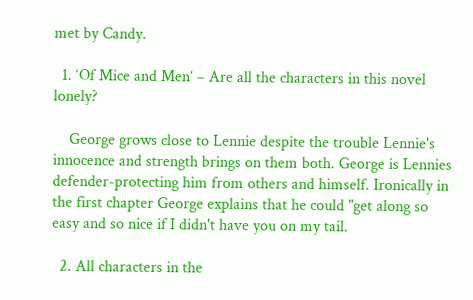met by Candy.

  1. ‘Of Mice and Men’ – Are all the characters in this novel lonely?

    George grows close to Lennie despite the trouble Lennie's innocence and strength brings on them both. George is Lennies defender-protecting him from others and himself. Ironically in the first chapter George explains that he could "get along so easy and so nice if I didn't have you on my tail.

  2. All characters in the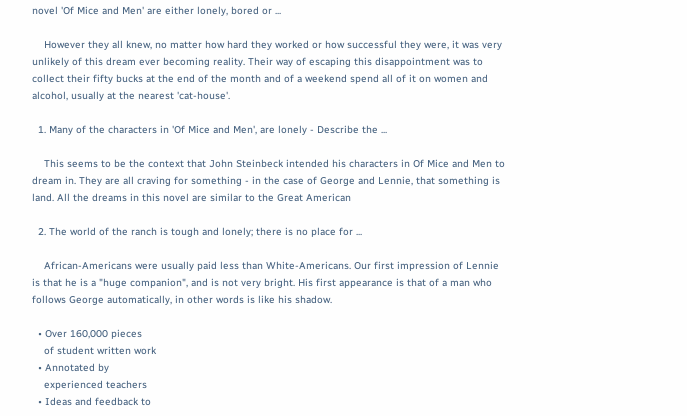novel 'Of Mice and Men' are either lonely, bored or ...

    However they all knew, no matter how hard they worked or how successful they were, it was very unlikely of this dream ever becoming reality. Their way of escaping this disappointment was to collect their fifty bucks at the end of the month and of a weekend spend all of it on women and alcohol, usually at the nearest 'cat-house'.

  1. Many of the characters in 'Of Mice and Men', are lonely - Describe the ...

    This seems to be the context that John Steinbeck intended his characters in Of Mice and Men to dream in. They are all craving for something - in the case of George and Lennie, that something is land. All the dreams in this novel are similar to the Great American

  2. The world of the ranch is tough and lonely; there is no place for ...

    African-Americans were usually paid less than White-Americans. Our first impression of Lennie is that he is a "huge companion", and is not very bright. His first appearance is that of a man who follows George automatically, in other words is like his shadow.

  • Over 160,000 pieces
    of student written work
  • Annotated by
    experienced teachers
  • Ideas and feedback to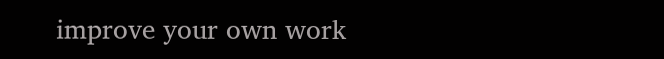improve your own work